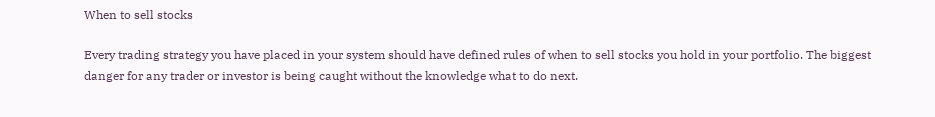When to sell stocks

Every trading strategy you have placed in your system should have defined rules of when to sell stocks you hold in your portfolio. The biggest danger for any trader or investor is being caught without the knowledge what to do next.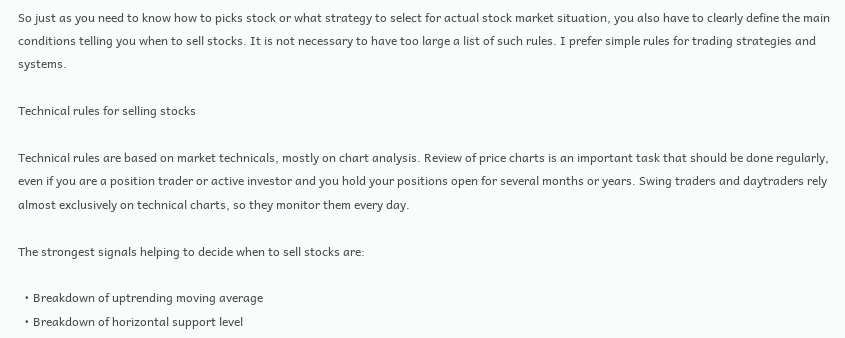So just as you need to know how to picks stock or what strategy to select for actual stock market situation, you also have to clearly define the main conditions telling you when to sell stocks. It is not necessary to have too large a list of such rules. I prefer simple rules for trading strategies and systems.

Technical rules for selling stocks

Technical rules are based on market technicals, mostly on chart analysis. Review of price charts is an important task that should be done regularly, even if you are a position trader or active investor and you hold your positions open for several months or years. Swing traders and daytraders rely almost exclusively on technical charts, so they monitor them every day.

The strongest signals helping to decide when to sell stocks are:

  • Breakdown of uptrending moving average
  • Breakdown of horizontal support level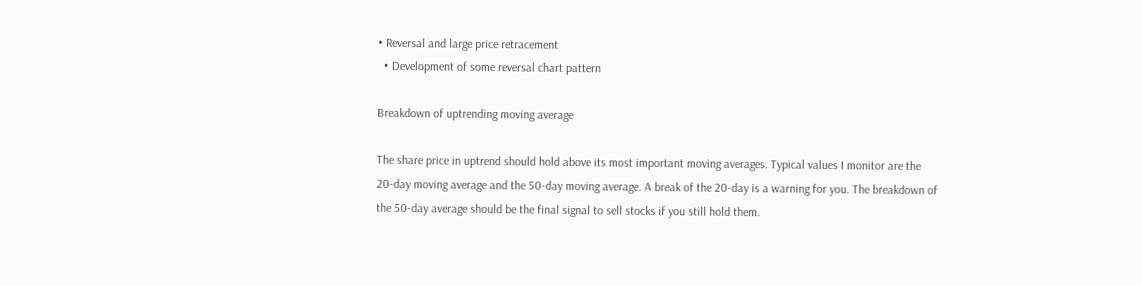• Reversal and large price retracement
  • Development of some reversal chart pattern

Breakdown of uptrending moving average

The share price in uptrend should hold above its most important moving averages. Typical values I monitor are the 20-day moving average and the 50-day moving average. A break of the 20-day is a warning for you. The breakdown of the 50-day average should be the final signal to sell stocks if you still hold them.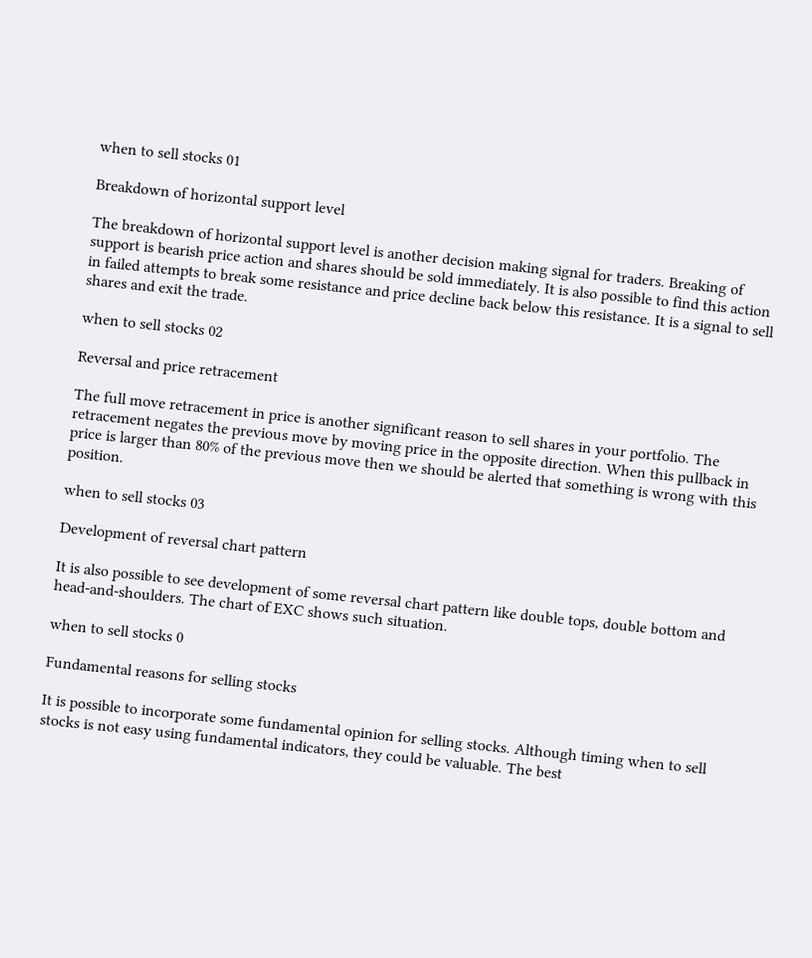when to sell stocks 01

Breakdown of horizontal support level

The breakdown of horizontal support level is another decision making signal for traders. Breaking of support is bearish price action and shares should be sold immediately. It is also possible to find this action in failed attempts to break some resistance and price decline back below this resistance. It is a signal to sell shares and exit the trade.

when to sell stocks 02

Reversal and price retracement

The full move retracement in price is another significant reason to sell shares in your portfolio. The retracement negates the previous move by moving price in the opposite direction. When this pullback in price is larger than 80% of the previous move then we should be alerted that something is wrong with this position.

when to sell stocks 03

Development of reversal chart pattern

It is also possible to see development of some reversal chart pattern like double tops, double bottom and head-and-shoulders. The chart of EXC shows such situation.

when to sell stocks 0

Fundamental reasons for selling stocks

It is possible to incorporate some fundamental opinion for selling stocks. Although timing when to sell stocks is not easy using fundamental indicators, they could be valuable. The best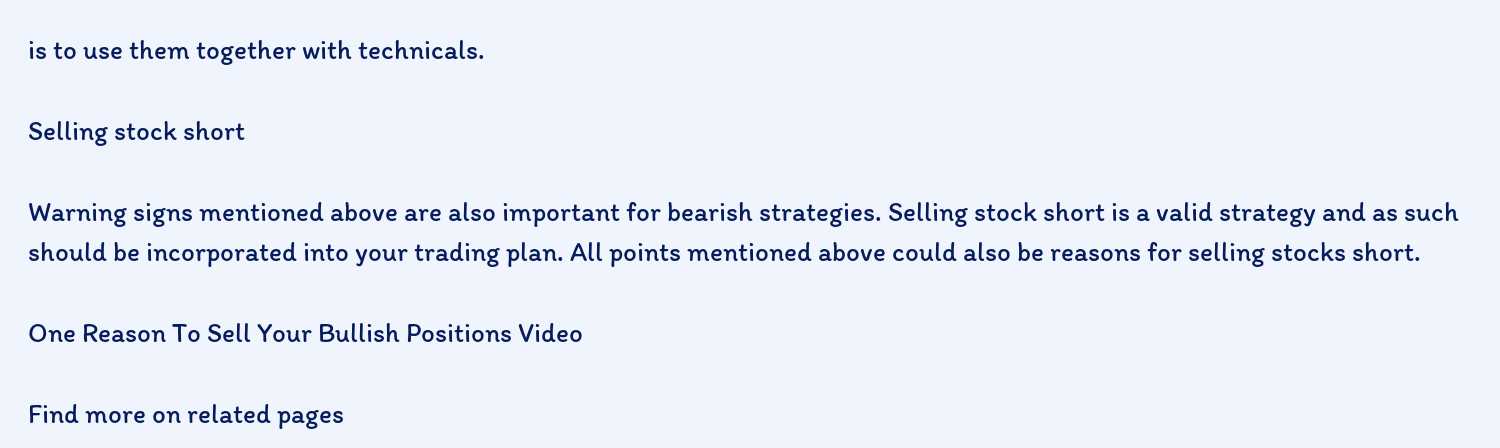is to use them together with technicals.

Selling stock short

Warning signs mentioned above are also important for bearish strategies. Selling stock short is a valid strategy and as such should be incorporated into your trading plan. All points mentioned above could also be reasons for selling stocks short.

One Reason To Sell Your Bullish Positions Video

Find more on related pages